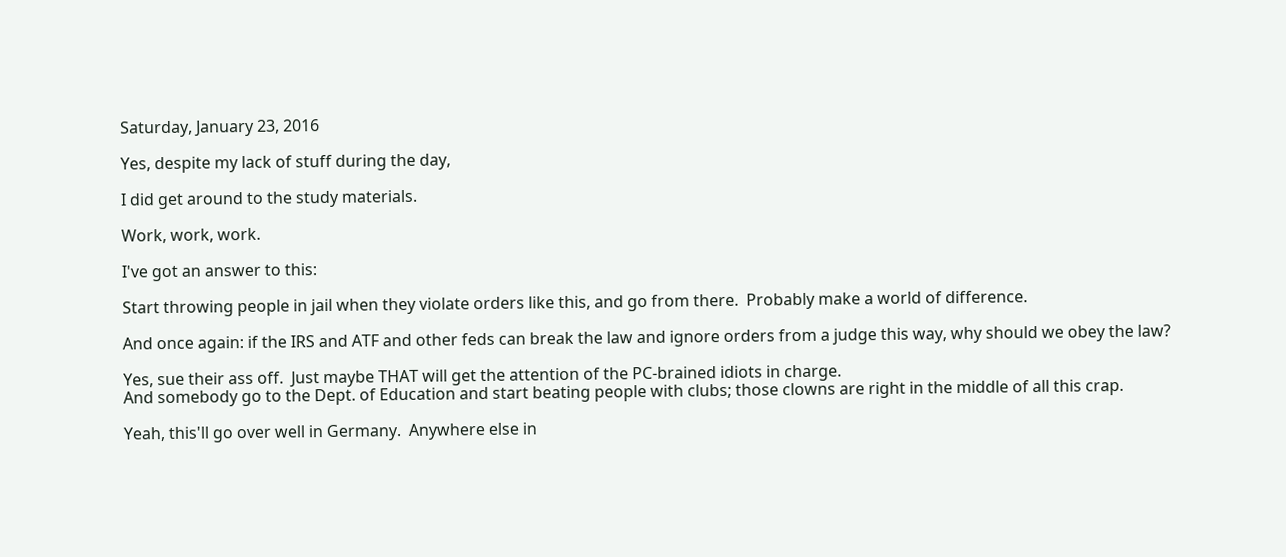Saturday, January 23, 2016

Yes, despite my lack of stuff during the day,

I did get around to the study materials.

Work, work, work.

I've got an answer to this:

Start throwing people in jail when they violate orders like this, and go from there.  Probably make a world of difference.

And once again: if the IRS and ATF and other feds can break the law and ignore orders from a judge this way, why should we obey the law?

Yes, sue their ass off.  Just maybe THAT will get the attention of the PC-brained idiots in charge.
And somebody go to the Dept. of Education and start beating people with clubs; those clowns are right in the middle of all this crap.

Yeah, this'll go over well in Germany.  Anywhere else in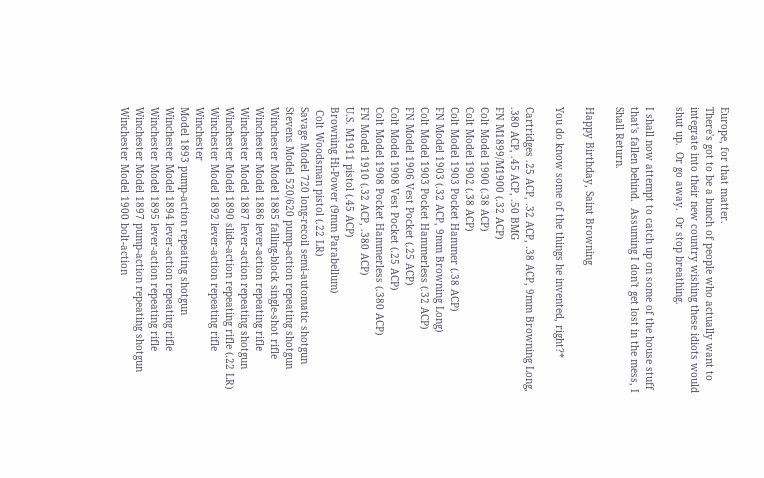Europe, for that matter.
There's got to be a bunch of people who actually want to integrate into their new country wishing these idiots would shut up.  Or go away.  Or stop breathing.

I shall now attempt to catch up on some of the house stuff that's fallen behind.  Assuming I don't get lost in the mess, I Shall Return.

Happy Birthday, Saint Browning

You do know some of the things he invented, right?*

Cartridges .25 ACP, .32 ACP, .38 ACP, 9mm Browning Long, .380 ACP, .45 ACP, .50 BMG
FN M1899/M1900 (.32 ACP)
Colt Model 1900 (.38 ACP)
Colt Model 1902 (.38 ACP)
Colt Model 1903 Pocket Hammer (.38 ACP)
FN Model 1903 (.32 ACP, 9mm Browning Long)
Colt Model 1903 Pocket Hammerless (.32 ACP)
FN Model 1906 Vest Pocket (.25 ACP)
Colt Model 1908 Vest Pocket (.25 ACP)
Colt Model 1908 Pocket Hammerless (.380 ACP)
FN Model 1910 (.32 ACP, .380 ACP)
U.S. M1911 pistol (.45 ACP)
Browning Hi-Power (9mm Parabellum)
 Colt Woodsman pistol (.22 LR)
Savage Model 720 long-recoil semi-automatic shotgun
Stevens Model 520/620 pump-action repeating shotgun Winchester Model 1885 falling-block single-shot rifle
Winchester Model 1886 lever-action repeating rifle
Winchester Model 1887 lever-action repeating shotgun
Winchester Model 1890 slide-action repeating rifle (.22 LR)
Winchester Model 1892 lever-action repeating rifle Winchester
Model 1893 pump-action repeating shotgun
Winchester Model 1894 lever-action repeating rifle
Winchester Model 1895 lever-action repeating rifle
Winchester Model 1897 pump-action repeating shotgun
Winchester Model 1900 bolt-action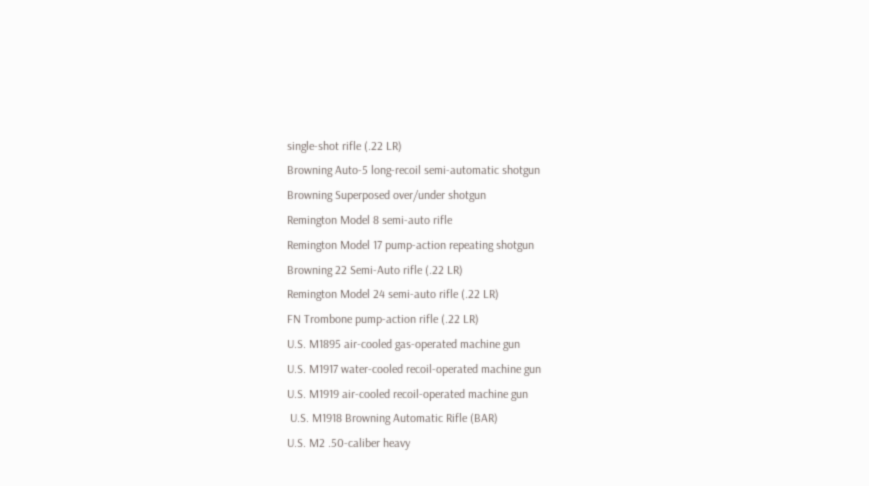single-shot rifle (.22 LR)
Browning Auto-5 long-recoil semi-automatic shotgun
Browning Superposed over/under shotgun
Remington Model 8 semi-auto rifle
Remington Model 17 pump-action repeating shotgun
Browning 22 Semi-Auto rifle (.22 LR)
Remington Model 24 semi-auto rifle (.22 LR)
FN Trombone pump-action rifle (.22 LR)
U.S. M1895 air-cooled gas-operated machine gun
U.S. M1917 water-cooled recoil-operated machine gun
U.S. M1919 air-cooled recoil-operated machine gun
 U.S. M1918 Browning Automatic Rifle (BAR)
U.S. M2 .50-caliber heavy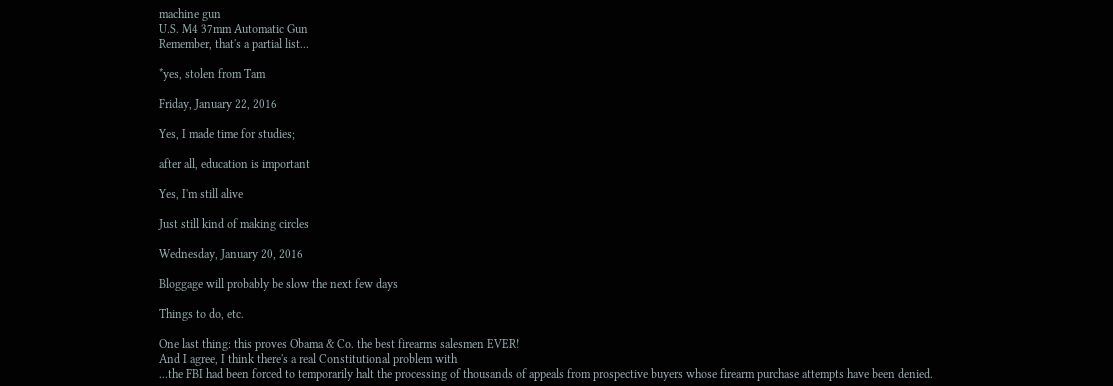machine gun
U.S. M4 37mm Automatic Gun
Remember, that's a partial list...

*yes, stolen from Tam

Friday, January 22, 2016

Yes, I made time for studies;

after all, education is important

Yes, I'm still alive

Just still kind of making circles

Wednesday, January 20, 2016

Bloggage will probably be slow the next few days

Things to do, etc.

One last thing: this proves Obama & Co. the best firearms salesmen EVER!
And I agree, I think there's a real Constitutional problem with
...the FBI had been forced to temporarily halt the processing of thousands of appeals from prospective buyers whose firearm purchase attempts have been denied.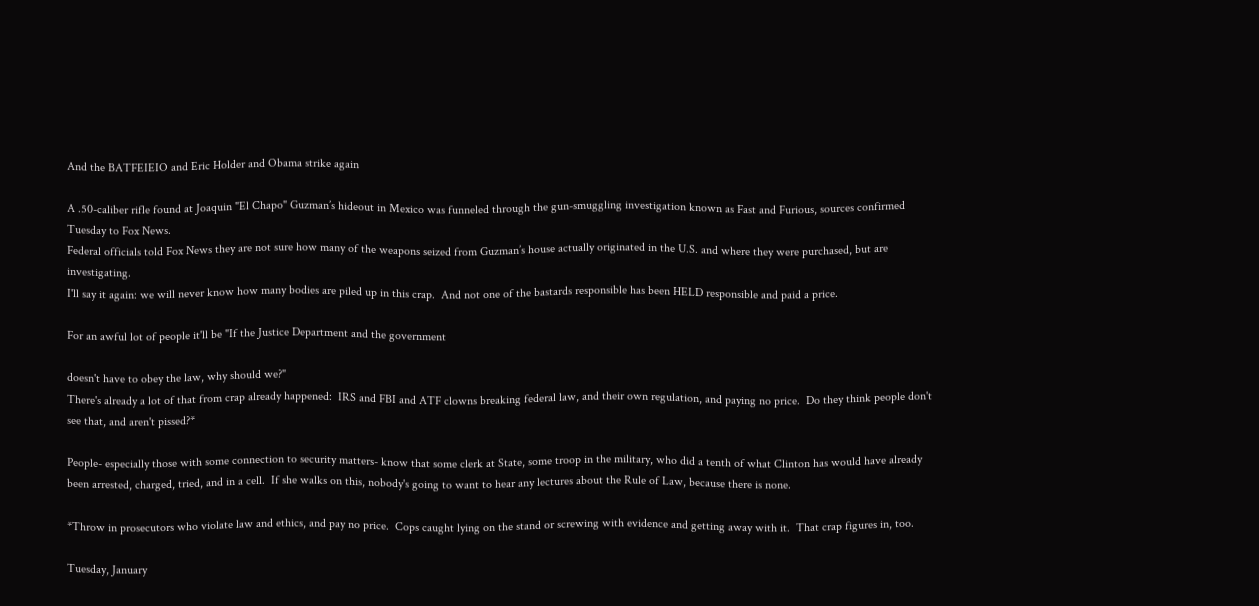And the BATFEIEIO and Eric Holder and Obama strike again

A .50-caliber rifle found at Joaquin "El Chapo" Guzman’s hideout in Mexico was funneled through the gun-smuggling investigation known as Fast and Furious, sources confirmed Tuesday to Fox News.
Federal officials told Fox News they are not sure how many of the weapons seized from Guzman’s house actually originated in the U.S. and where they were purchased, but are investigating.
I'll say it again: we will never know how many bodies are piled up in this crap.  And not one of the bastards responsible has been HELD responsible and paid a price.

For an awful lot of people it'll be "If the Justice Department and the government

doesn't have to obey the law, why should we?"
There's already a lot of that from crap already happened:  IRS and FBI and ATF clowns breaking federal law, and their own regulation, and paying no price.  Do they think people don't see that, and aren't pissed?*

People- especially those with some connection to security matters- know that some clerk at State, some troop in the military, who did a tenth of what Clinton has would have already been arrested, charged, tried, and in a cell.  If she walks on this, nobody's going to want to hear any lectures about the Rule of Law, because there is none.

*Throw in prosecutors who violate law and ethics, and pay no price.  Cops caught lying on the stand or screwing with evidence and getting away with it.  That crap figures in, too.

Tuesday, January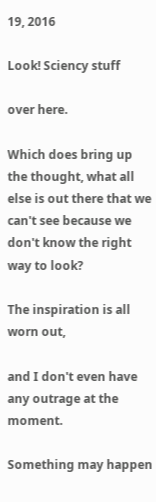19, 2016

Look! Sciency stuff

over here.

Which does bring up the thought, what all else is out there that we can't see because we don't know the right way to look?

The inspiration is all worn out,

and I don't even have any outrage at the moment.

Something may happen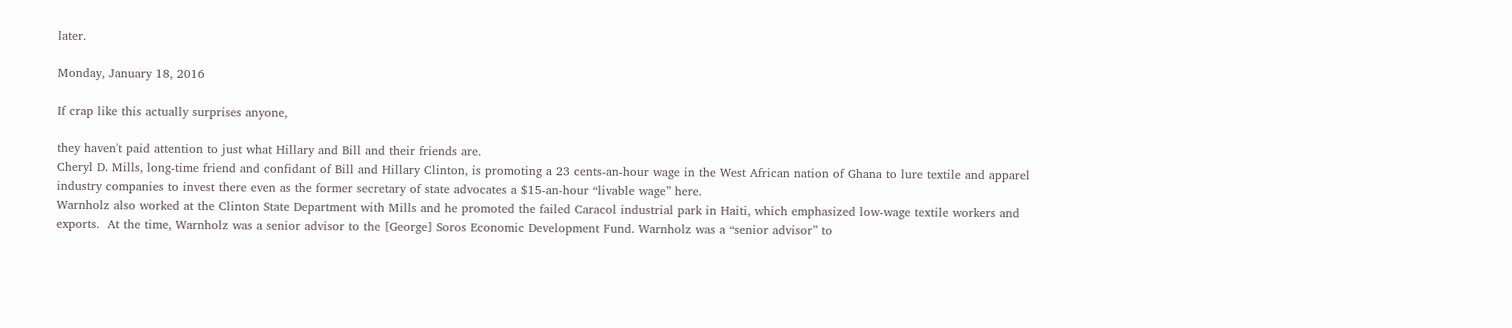later.

Monday, January 18, 2016

If crap like this actually surprises anyone,

they haven't paid attention to just what Hillary and Bill and their friends are.
Cheryl D. Mills, long-time friend and confidant of Bill and Hillary Clinton, is promoting a 23 cents-an-hour wage in the West African nation of Ghana to lure textile and apparel industry companies to invest there even as the former secretary of state advocates a $15-an-hour “livable wage” here.
Warnholz also worked at the Clinton State Department with Mills and he promoted the failed Caracol industrial park in Haiti, which emphasized low-wage textile workers and exports.  At the time, Warnholz was a senior advisor to the [George] Soros Economic Development Fund. Warnholz was a “senior advisor” to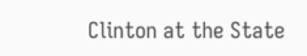Clinton at the State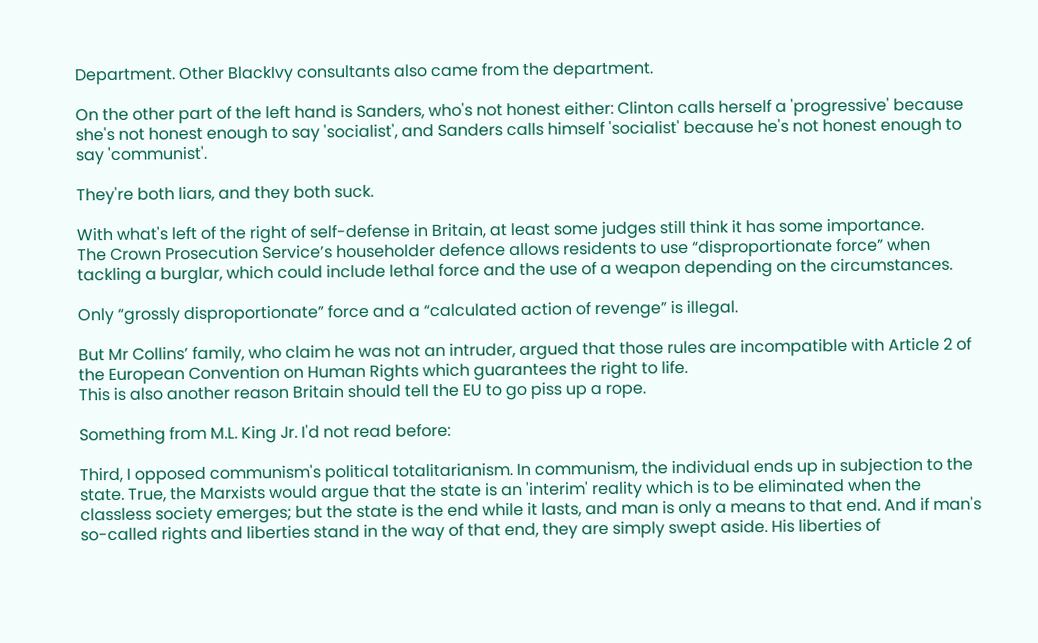Department. Other BlackIvy consultants also came from the department.

On the other part of the left hand is Sanders, who's not honest either: Clinton calls herself a 'progressive' because she's not honest enough to say 'socialist', and Sanders calls himself 'socialist' because he's not honest enough to say 'communist'.

They're both liars, and they both suck.

With what's left of the right of self-defense in Britain, at least some judges still think it has some importance.
The Crown Prosecution Service’s householder defence allows residents to use “disproportionate force” when tackling a burglar, which could include lethal force and the use of a weapon depending on the circumstances.

Only “grossly disproportionate” force and a “calculated action of revenge” is illegal.

But Mr Collins’ family, who claim he was not an intruder, argued that those rules are incompatible with Article 2 of the European Convention on Human Rights which guarantees the right to life.
This is also another reason Britain should tell the EU to go piss up a rope.

Something from M.L. King Jr. I'd not read before:

Third, I opposed communism's political totalitarianism. In communism, the individual ends up in subjection to the state. True, the Marxists would argue that the state is an 'interim' reality which is to be eliminated when the classless society emerges; but the state is the end while it lasts, and man is only a means to that end. And if man's so-called rights and liberties stand in the way of that end, they are simply swept aside. His liberties of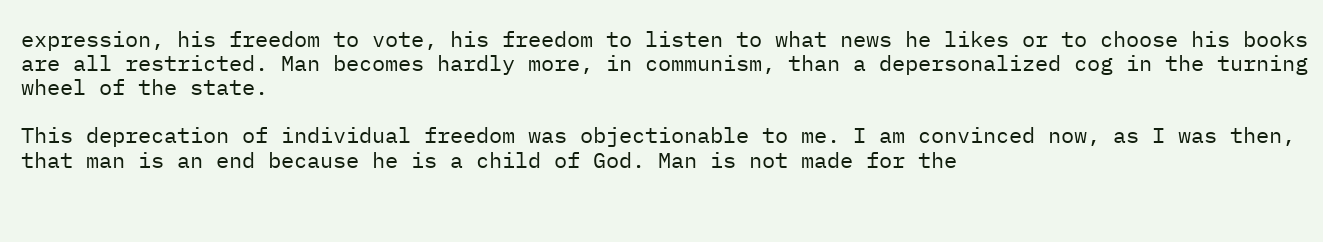expression, his freedom to vote, his freedom to listen to what news he likes or to choose his books are all restricted. Man becomes hardly more, in communism, than a depersonalized cog in the turning wheel of the state.

This deprecation of individual freedom was objectionable to me. I am convinced now, as I was then, that man is an end because he is a child of God. Man is not made for the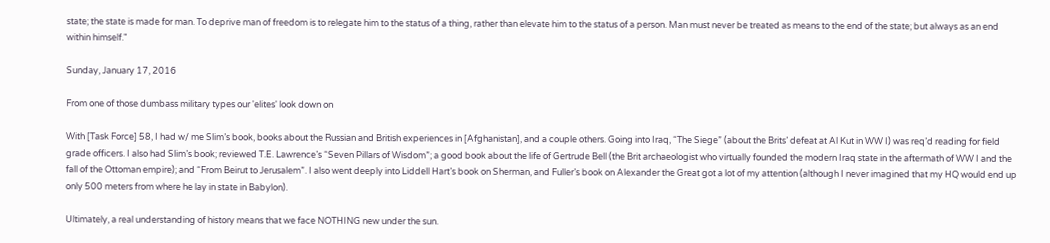state; the state is made for man. To deprive man of freedom is to relegate him to the status of a thing, rather than elevate him to the status of a person. Man must never be treated as means to the end of the state; but always as an end within himself."

Sunday, January 17, 2016

From one of those dumbass military types our 'elites' look down on

With [Task Force] 58, I had w/ me Slim’s book, books about the Russian and British experiences in [Afghanistan], and a couple others. Going into Iraq, “The Siege” (about the Brits’ defeat at Al Kut in WW I) was req’d reading for field grade officers. I also had Slim’s book; reviewed T.E. Lawrence’s “Seven Pillars of Wisdom”; a good book about the life of Gertrude Bell (the Brit archaeologist who virtually founded the modern Iraq state in the aftermath of WW I and the fall of the Ottoman empire); and “From Beirut to Jerusalem”. I also went deeply into Liddell Hart’s book on Sherman, and Fuller’s book on Alexander the Great got a lot of my attention (although I never imagined that my HQ would end up only 500 meters from where he lay in state in Babylon).

Ultimately, a real understanding of history means that we face NOTHING new under the sun.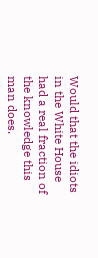Would that the idiots in the White House had a real fraction of the knowledge this man does.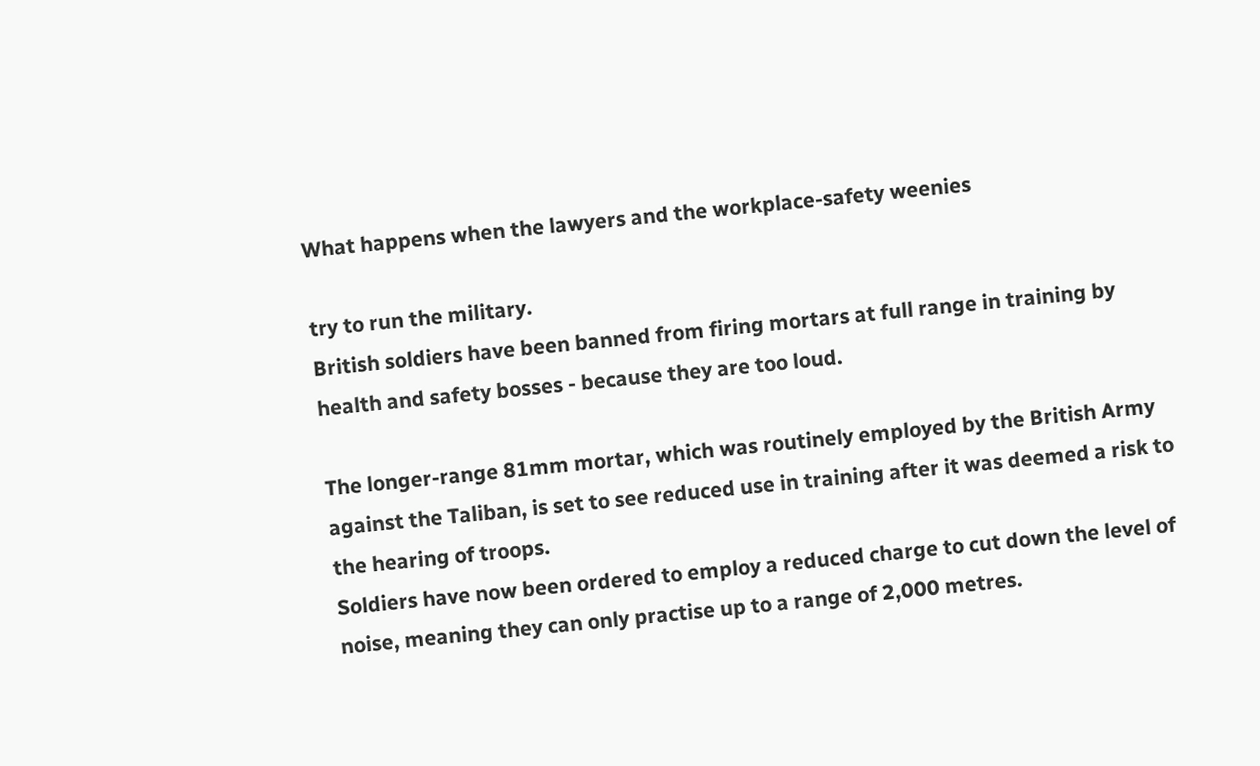What happens when the lawyers and the workplace-safety weenies

try to run the military.
British soldiers have been banned from firing mortars at full range in training by health and safety bosses - because they are too loud.

The longer-range 81mm mortar, which was routinely employed by the British Army against the Taliban, is set to see reduced use in training after it was deemed a risk to the hearing of troops.
Soldiers have now been ordered to employ a reduced charge to cut down the level of noise, meaning they can only practise up to a range of 2,000 metres.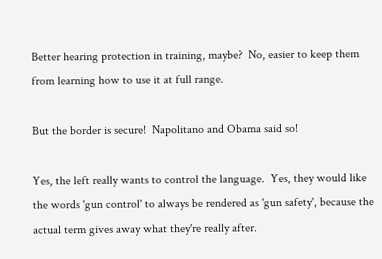Better hearing protection in training, maybe?  No, easier to keep them from learning how to use it at full range.

But the border is secure!  Napolitano and Obama said so!

Yes, the left really wants to control the language.  Yes, they would like the words 'gun control' to always be rendered as 'gun safety', because the actual term gives away what they're really after.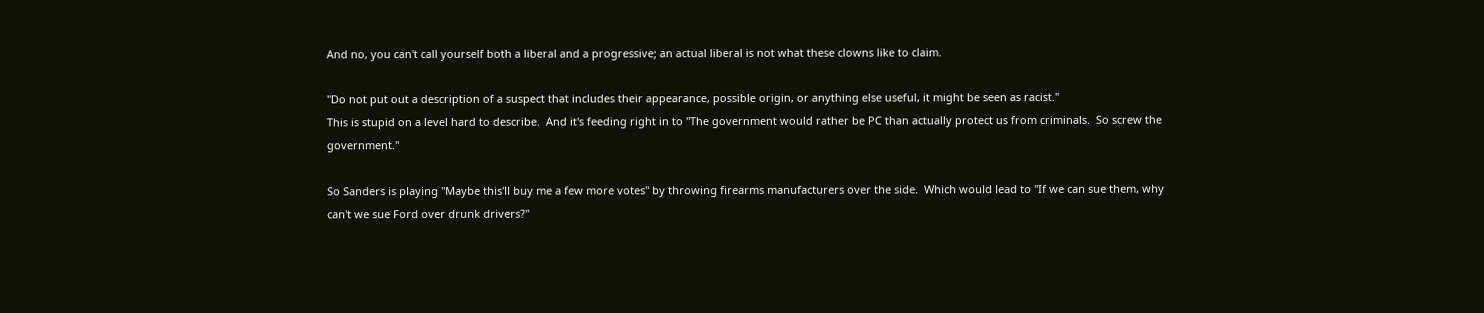And no, you can't call yourself both a liberal and a progressive; an actual liberal is not what these clowns like to claim.

"Do not put out a description of a suspect that includes their appearance, possible origin, or anything else useful, it might be seen as racist."
This is stupid on a level hard to describe.  And it's feeding right in to "The government would rather be PC than actually protect us from criminals.  So screw the government."

So Sanders is playing "Maybe this'll buy me a few more votes" by throwing firearms manufacturers over the side.  Which would lead to "If we can sue them, why can't we sue Ford over drunk drivers?"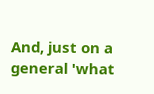And, just on a general 'what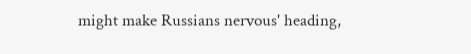might make Russians nervous' heading,